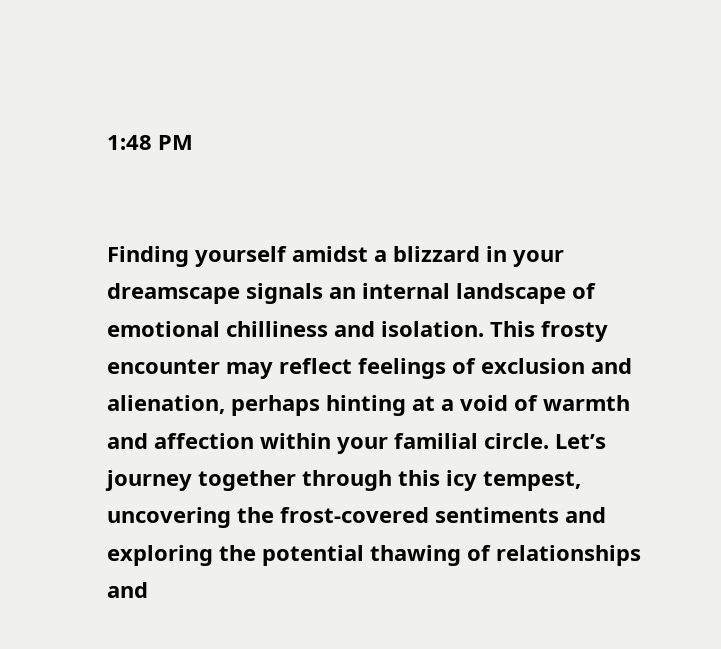1:48 PM


Finding yourself amidst a blizzard in your dreamscape signals an internal landscape of emotional chilliness and isolation. This frosty encounter may reflect feelings of exclusion and alienation, perhaps hinting at a void of warmth and affection within your familial circle. Let’s journey together through this icy tempest, uncovering the frost-covered sentiments and exploring the potential thawing of relationships and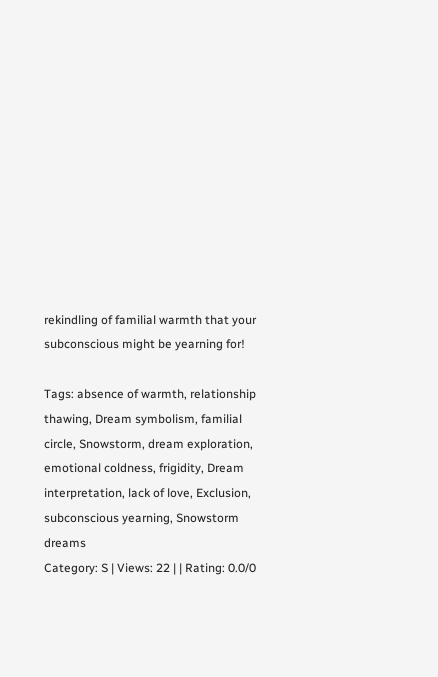rekindling of familial warmth that your subconscious might be yearning for!

Tags: absence of warmth, relationship thawing, Dream symbolism, familial circle, Snowstorm, dream exploration, emotional coldness, frigidity, Dream interpretation, lack of love, Exclusion, subconscious yearning, Snowstorm dreams
Category: S | Views: 22 | | Rating: 0.0/0